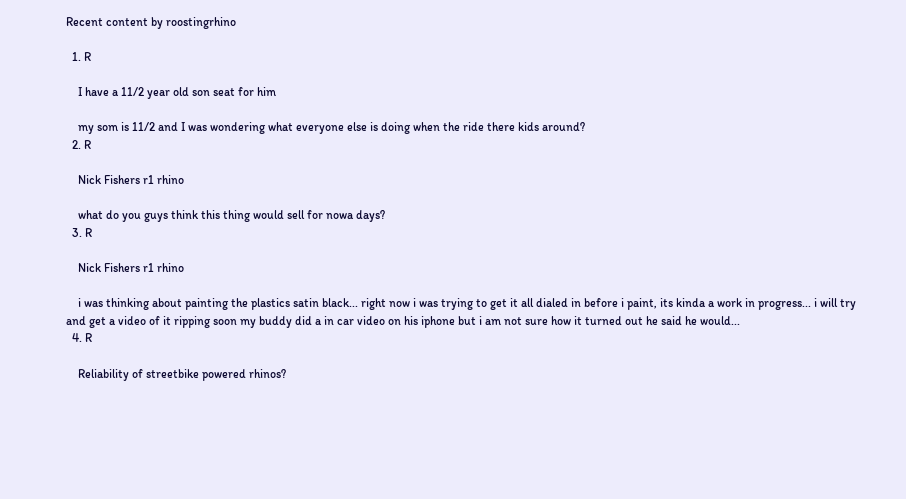Recent content by roostingrhino

  1. R

    I have a 11/2 year old son seat for him

    my som is 11/2 and I was wondering what everyone else is doing when the ride there kids around?
  2. R

    Nick Fishers r1 rhino

    what do you guys think this thing would sell for nowa days?
  3. R

    Nick Fishers r1 rhino

    i was thinking about painting the plastics satin black... right now i was trying to get it all dialed in before i paint, its kinda a work in progress... i will try and get a video of it ripping soon my buddy did a in car video on his iphone but i am not sure how it turned out he said he would...
  4. R

    Reliability of streetbike powered rhinos?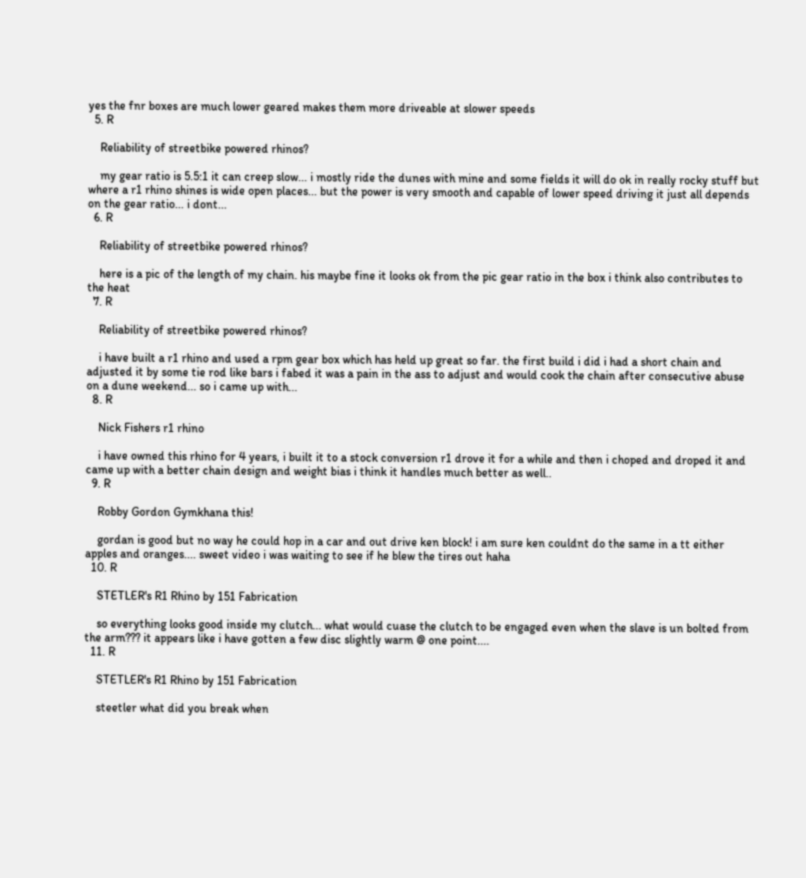yes the fnr boxes are much lower geared makes them more driveable at slower speeds
  5. R

    Reliability of streetbike powered rhinos?

    my gear ratio is 5.5:1 it can creep slow... i mostly ride the dunes with mine and some fields it will do ok in really rocky stuff but where a r1 rhino shines is wide open places... but the power is very smooth and capable of lower speed driving it just all depends on the gear ratio... i dont...
  6. R

    Reliability of streetbike powered rhinos?

    here is a pic of the length of my chain. his maybe fine it looks ok from the pic gear ratio in the box i think also contributes to the heat
  7. R

    Reliability of streetbike powered rhinos?

    i have built a r1 rhino and used a rpm gear box which has held up great so far. the first build i did i had a short chain and adjusted it by some tie rod like bars i fabed it was a pain in the ass to adjust and would cook the chain after consecutive abuse on a dune weekend... so i came up with...
  8. R

    Nick Fishers r1 rhino

    i have owned this rhino for 4 years, i built it to a stock conversion r1 drove it for a while and then i choped and droped it and came up with a better chain design and weight bias i think it handles much better as well..
  9. R

    Robby Gordon Gymkhana this!

    gordan is good but no way he could hop in a car and out drive ken block! i am sure ken couldnt do the same in a tt either apples and oranges.... sweet video i was waiting to see if he blew the tires out haha
  10. R

    STETLER's R1 Rhino by 151 Fabrication

    so everything looks good inside my clutch... what would cuase the clutch to be engaged even when the slave is un bolted from the arm??? it appears like i have gotten a few disc slightly warm @ one point....
  11. R

    STETLER's R1 Rhino by 151 Fabrication

    steetler what did you break when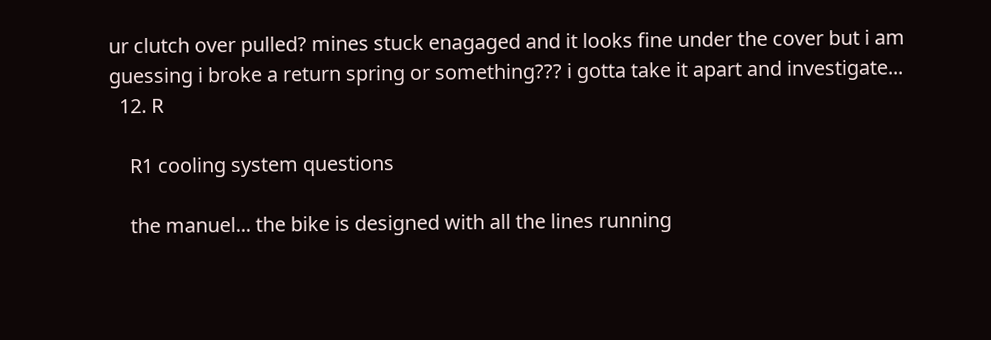ur clutch over pulled? mines stuck enagaged and it looks fine under the cover but i am guessing i broke a return spring or something??? i gotta take it apart and investigate...
  12. R

    R1 cooling system questions

    the manuel... the bike is designed with all the lines running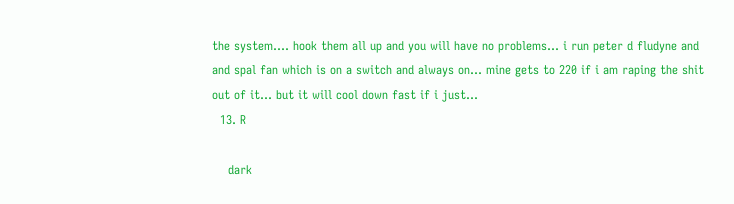the system.... hook them all up and you will have no problems... i run peter d fludyne and and spal fan which is on a switch and always on... mine gets to 220 if i am raping the shit out of it... but it will cool down fast if i just...
  13. R

    dark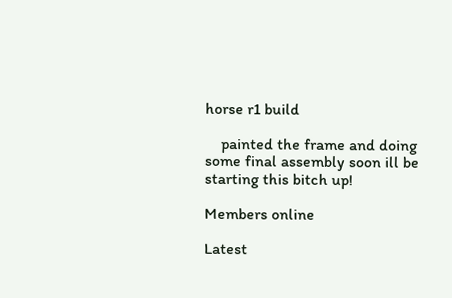horse r1 build

    painted the frame and doing some final assembly soon ill be starting this bitch up!

Members online

Latest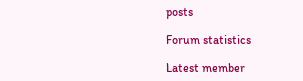posts

Forum statistics

Latest member